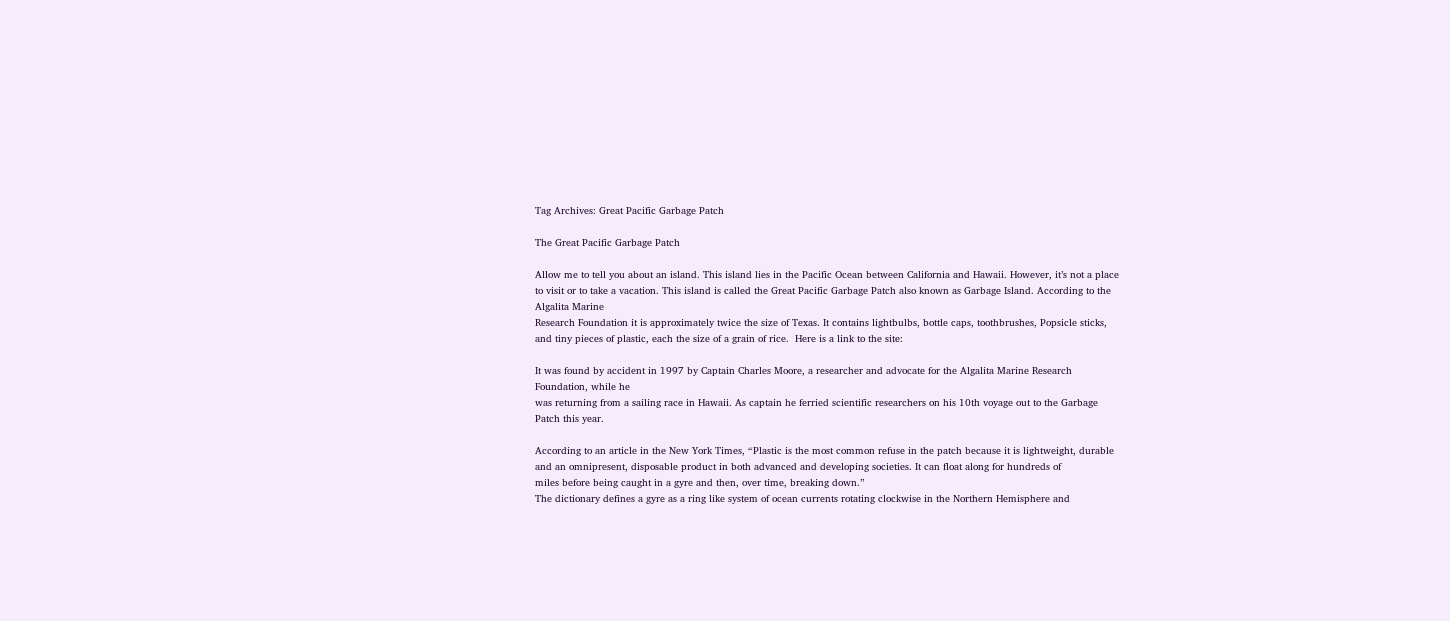Tag Archives: Great Pacific Garbage Patch

The Great Pacific Garbage Patch

Allow me to tell you about an island. This island lies in the Pacific Ocean between California and Hawaii. However, it’s not a place to visit or to take a vacation. This island is called the Great Pacific Garbage Patch also known as Garbage Island. According to the Algalita Marine
Research Foundation it is approximately twice the size of Texas. It contains lightbulbs, bottle caps, toothbrushes, Popsicle sticks, and tiny pieces of plastic, each the size of a grain of rice.  Here is a link to the site:

It was found by accident in 1997 by Captain Charles Moore, a researcher and advocate for the Algalita Marine Research Foundation, while he
was returning from a sailing race in Hawaii. As captain he ferried scientific researchers on his 10th voyage out to the Garbage Patch this year.

According to an article in the New York Times, “Plastic is the most common refuse in the patch because it is lightweight, durable and an omnipresent, disposable product in both advanced and developing societies. It can float along for hundreds of
miles before being caught in a gyre and then, over time, breaking down.”
The dictionary defines a gyre as a ring like system of ocean currents rotating clockwise in the Northern Hemisphere and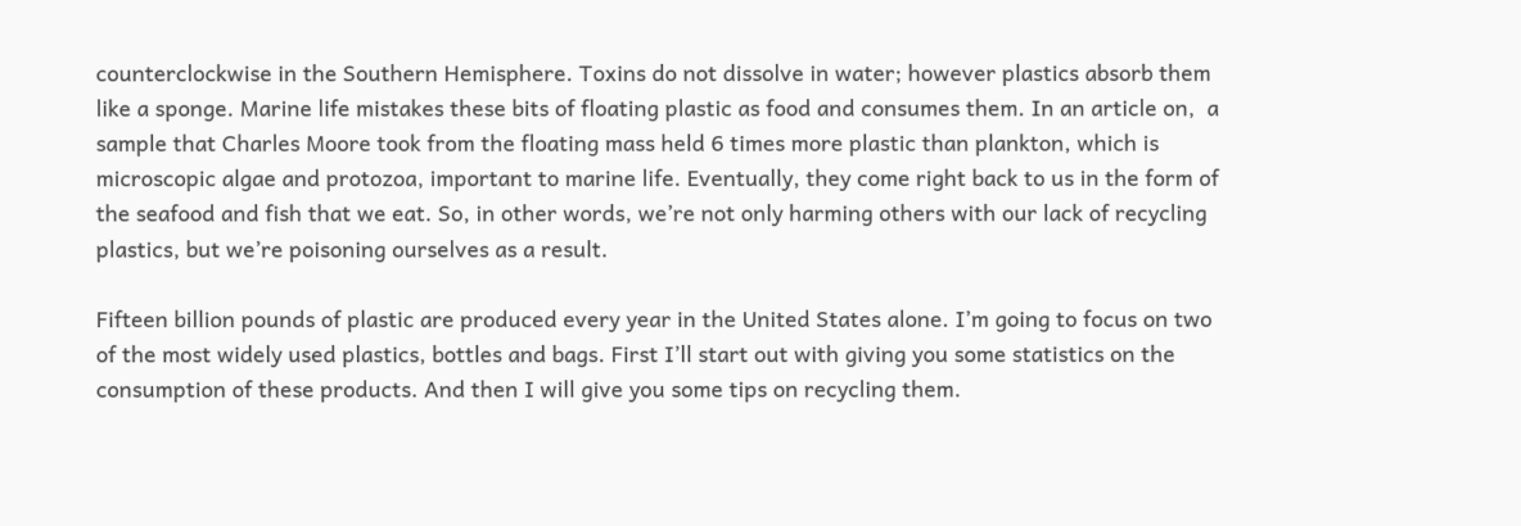counterclockwise in the Southern Hemisphere. Toxins do not dissolve in water; however plastics absorb them like a sponge. Marine life mistakes these bits of floating plastic as food and consumes them. In an article on,  a sample that Charles Moore took from the floating mass held 6 times more plastic than plankton, which is microscopic algae and protozoa, important to marine life. Eventually, they come right back to us in the form of the seafood and fish that we eat. So, in other words, we’re not only harming others with our lack of recycling plastics, but we’re poisoning ourselves as a result.

Fifteen billion pounds of plastic are produced every year in the United States alone. I’m going to focus on two of the most widely used plastics, bottles and bags. First I’ll start out with giving you some statistics on the consumption of these products. And then I will give you some tips on recycling them.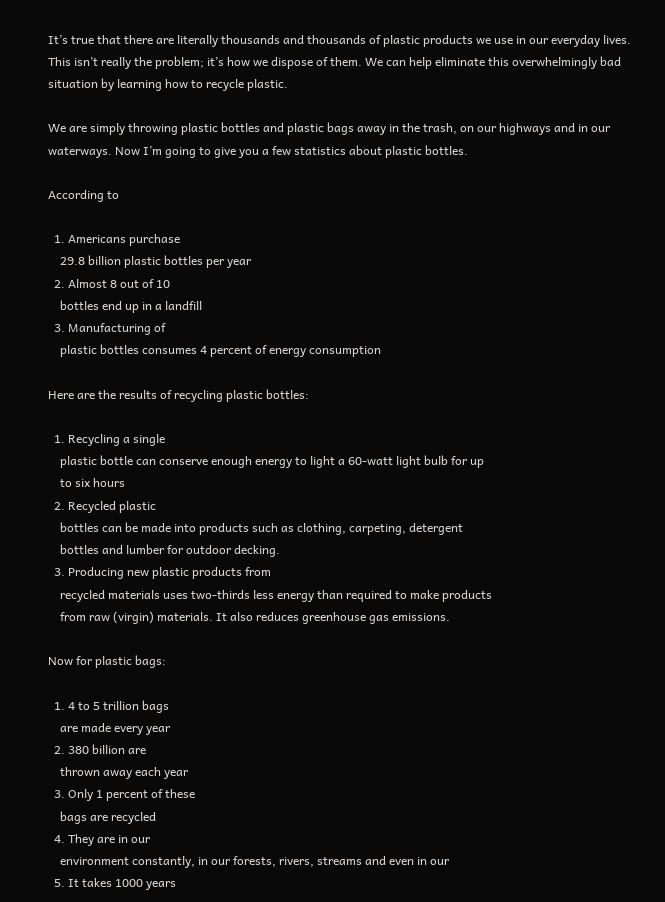It’s true that there are literally thousands and thousands of plastic products we use in our everyday lives. This isn’t really the problem; it’s how we dispose of them. We can help eliminate this overwhelmingly bad situation by learning how to recycle plastic.

We are simply throwing plastic bottles and plastic bags away in the trash, on our highways and in our waterways. Now I’m going to give you a few statistics about plastic bottles.

According to

  1. Americans purchase
    29.8 billion plastic bottles per year
  2. Almost 8 out of 10
    bottles end up in a landfill
  3. Manufacturing of
    plastic bottles consumes 4 percent of energy consumption

Here are the results of recycling plastic bottles:

  1. Recycling a single
    plastic bottle can conserve enough energy to light a 60-watt light bulb for up
    to six hours
  2. Recycled plastic
    bottles can be made into products such as clothing, carpeting, detergent
    bottles and lumber for outdoor decking.
  3. Producing new plastic products from
    recycled materials uses two-thirds less energy than required to make products
    from raw (virgin) materials. It also reduces greenhouse gas emissions.

Now for plastic bags:

  1. 4 to 5 trillion bags
    are made every year
  2. 380 billion are
    thrown away each year
  3. Only 1 percent of these
    bags are recycled
  4. They are in our
    environment constantly, in our forests, rivers, streams and even in our
  5. It takes 1000 years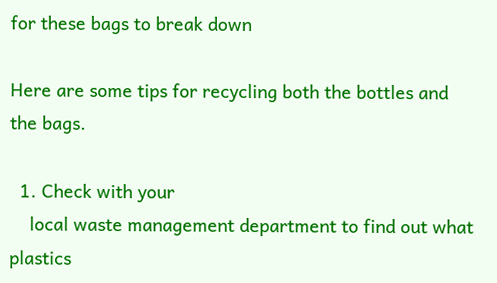for these bags to break down

Here are some tips for recycling both the bottles and the bags.

  1. Check with your
    local waste management department to find out what plastics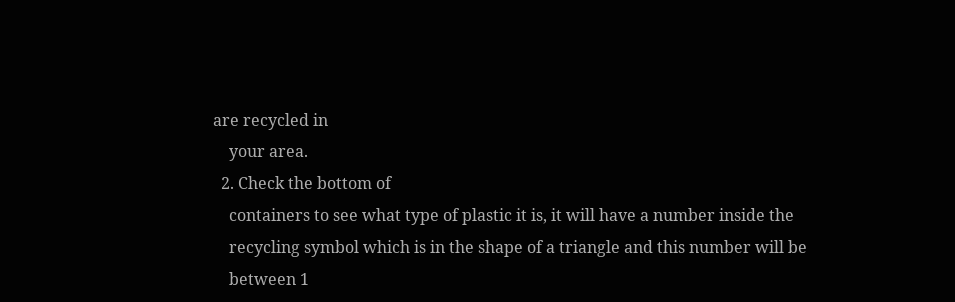are recycled in
    your area.
  2. Check the bottom of
    containers to see what type of plastic it is, it will have a number inside the
    recycling symbol which is in the shape of a triangle and this number will be
    between 1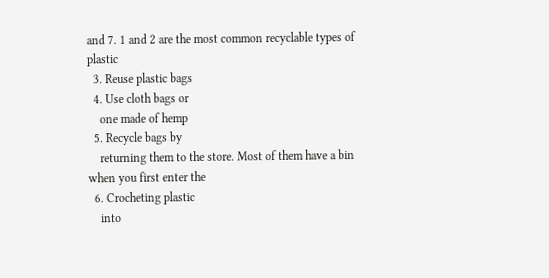and 7. 1 and 2 are the most common recyclable types of plastic
  3. Reuse plastic bags
  4. Use cloth bags or
    one made of hemp
  5. Recycle bags by
    returning them to the store. Most of them have a bin when you first enter the
  6. Crocheting plastic
    into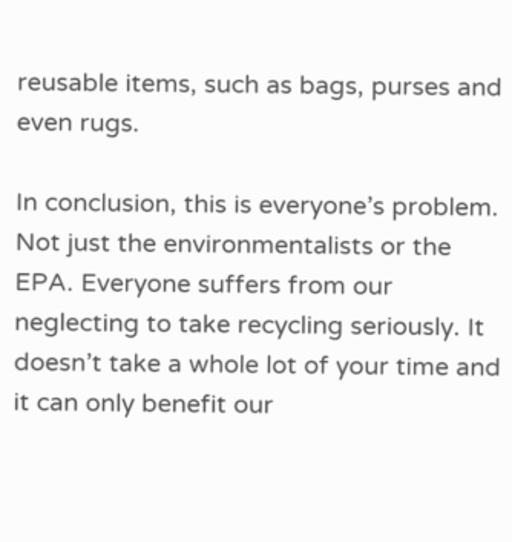reusable items, such as bags, purses and even rugs.

In conclusion, this is everyone’s problem. Not just the environmentalists or the EPA. Everyone suffers from our neglecting to take recycling seriously. It doesn’t take a whole lot of your time and it can only benefit our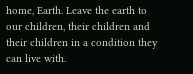home, Earth. Leave the earth to our children, their children and their children in a condition they can live with.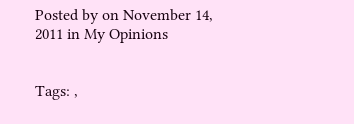Posted by on November 14, 2011 in My Opinions


Tags: ,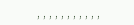, , , , , , , , , , ,